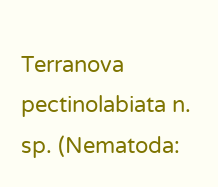Terranova pectinolabiata n. sp. (Nematoda: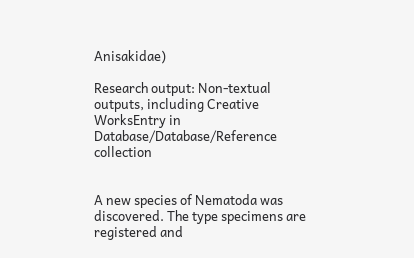Anisakidae)

Research output: Non-textual outputs, including Creative WorksEntry in Database/Database/Reference collection


A new species of Nematoda was discovered. The type specimens are registered and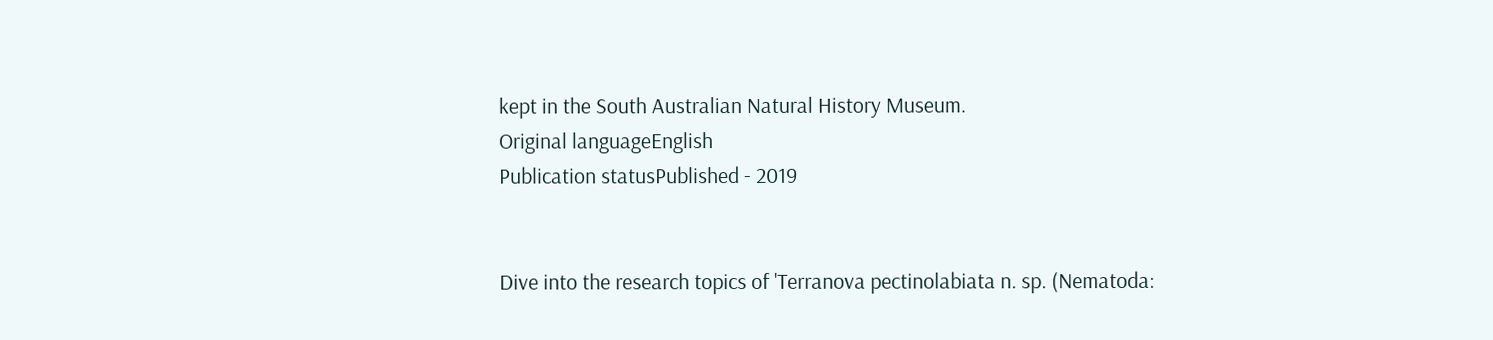kept in the South Australian Natural History Museum.
Original languageEnglish
Publication statusPublished - 2019


Dive into the research topics of 'Terranova pectinolabiata n. sp. (Nematoda: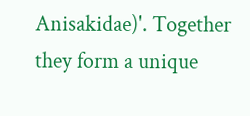Anisakidae)'. Together they form a unique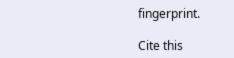fingerprint.

Cite this